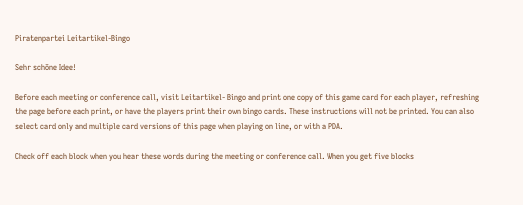Piratenpartei Leitartikel-Bingo

Sehr schöne Idee!

Before each meeting or conference call, visit Leitartikel- Bingo and print one copy of this game card for each player, refreshing the page before each print, or have the players print their own bingo cards. These instructions will not be printed. You can also select card only and multiple card versions of this page when playing on line, or with a PDA.

Check off each block when you hear these words during the meeting or conference call. When you get five blocks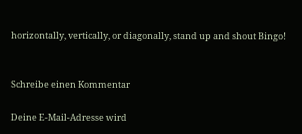horizontally, vertically, or diagonally, stand up and shout Bingo!


Schreibe einen Kommentar

Deine E-Mail-Adresse wird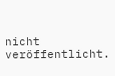nicht veröffentlicht.